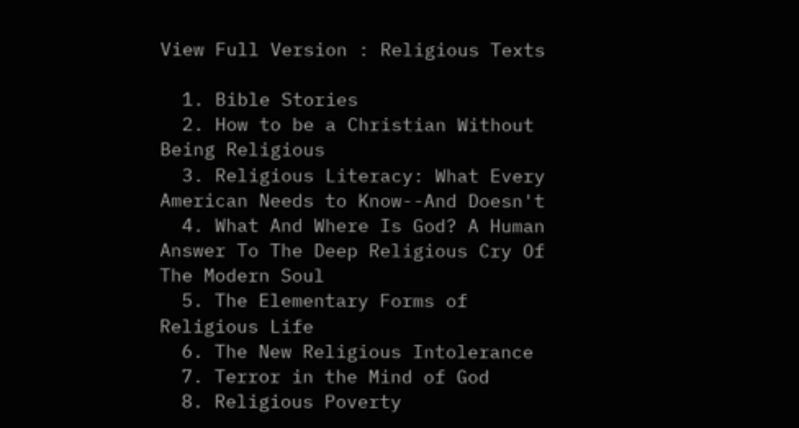View Full Version : Religious Texts

  1. Bible Stories
  2. How to be a Christian Without Being Religious
  3. Religious Literacy: What Every American Needs to Know--And Doesn't
  4. What And Where Is God? A Human Answer To The Deep Religious Cry Of The Modern Soul
  5. The Elementary Forms of Religious Life
  6. The New Religious Intolerance
  7. Terror in the Mind of God
  8. Religious Poverty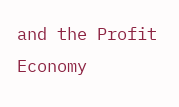and the Profit Economy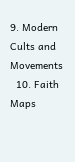9. Modern Cults and Movements
  10. Faith Maps